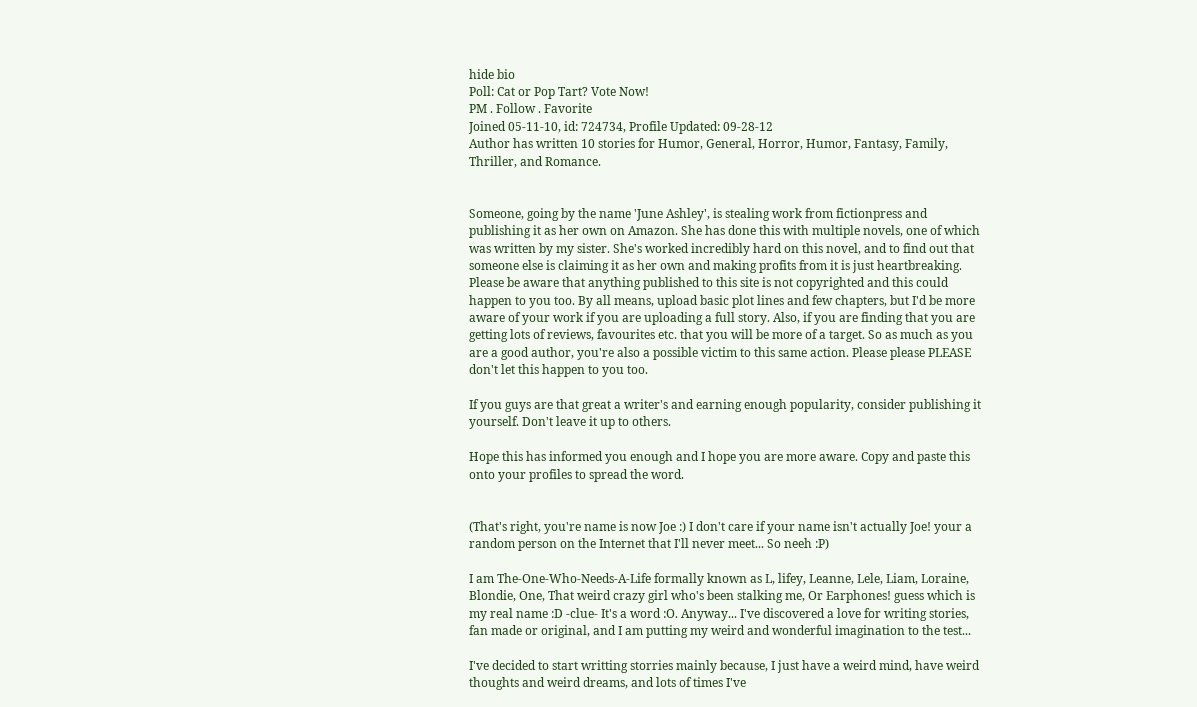hide bio
Poll: Cat or Pop Tart? Vote Now!
PM . Follow . Favorite
Joined 05-11-10, id: 724734, Profile Updated: 09-28-12
Author has written 10 stories for Humor, General, Horror, Humor, Fantasy, Family, Thriller, and Romance.


Someone, going by the name 'June Ashley', is stealing work from fictionpress and publishing it as her own on Amazon. She has done this with multiple novels, one of which was written by my sister. She's worked incredibly hard on this novel, and to find out that someone else is claiming it as her own and making profits from it is just heartbreaking. Please be aware that anything published to this site is not copyrighted and this could happen to you too. By all means, upload basic plot lines and few chapters, but I'd be more aware of your work if you are uploading a full story. Also, if you are finding that you are getting lots of reviews, favourites etc. that you will be more of a target. So as much as you are a good author, you're also a possible victim to this same action. Please please PLEASE don't let this happen to you too.

If you guys are that great a writer's and earning enough popularity, consider publishing it yourself. Don't leave it up to others.

Hope this has informed you enough and I hope you are more aware. Copy and paste this onto your profiles to spread the word.


(That's right, you're name is now Joe :) I don't care if your name isn't actually Joe! your a random person on the Internet that I'll never meet... So neeh :P)

I am The-One-Who-Needs-A-Life formally known as L, lifey, Leanne, Lele, Liam, Loraine, Blondie, One, That weird crazy girl who's been stalking me, Or Earphones! guess which is my real name :D -clue- It's a word :O. Anyway... I've discovered a love for writing stories, fan made or original, and I am putting my weird and wonderful imagination to the test...

I've decided to start writting storries mainly because, I just have a weird mind, have weird thoughts and weird dreams, and lots of times I've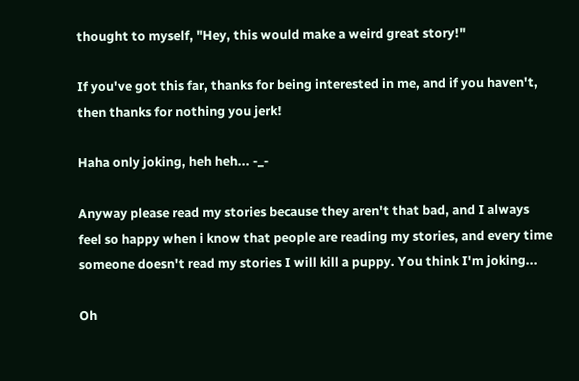thought to myself, "Hey, this would make a weird great story!"

If you've got this far, thanks for being interested in me, and if you haven't, then thanks for nothing you jerk!

Haha only joking, heh heh... -_-

Anyway please read my stories because they aren't that bad, and I always feel so happy when i know that people are reading my stories, and every time someone doesn't read my stories I will kill a puppy. You think I'm joking...

Oh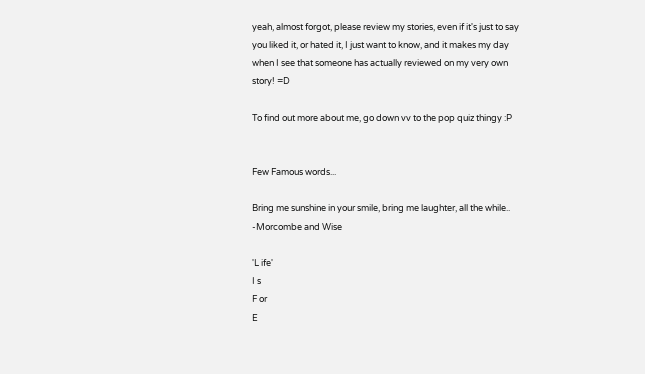yeah, almost forgot, please review my stories, even if it's just to say you liked it, or hated it, I just want to know, and it makes my day when I see that someone has actually reviewed on my very own story! =D

To find out more about me, go down vv to the pop quiz thingy :P


Few Famous words...

Bring me sunshine in your smile, bring me laughter, all the while.. -Morcombe and Wise

'L ife'
I s
F or
E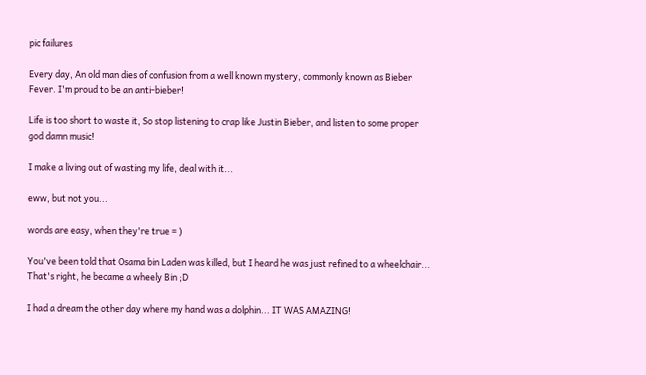pic failures

Every day, An old man dies of confusion from a well known mystery, commonly known as Bieber Fever. I'm proud to be an anti-bieber!

Life is too short to waste it, So stop listening to crap like Justin Bieber, and listen to some proper god damn music!

I make a living out of wasting my life, deal with it...

eww, but not you...

words are easy, when they're true = )

You've been told that Osama bin Laden was killed, but I heard he was just refined to a wheelchair...
That's right, he became a wheely Bin ;D

I had a dream the other day where my hand was a dolphin... IT WAS AMAZING!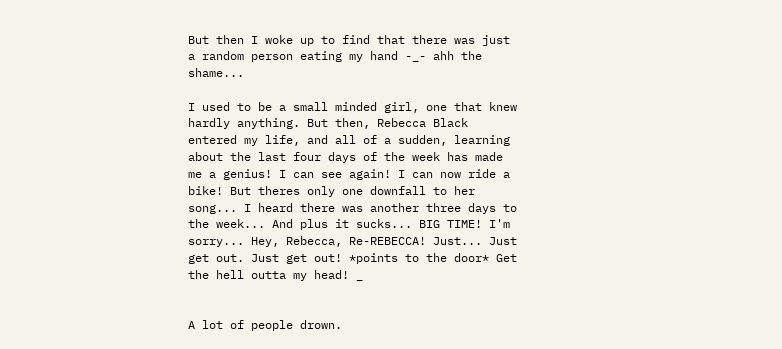But then I woke up to find that there was just a random person eating my hand -_- ahh the shame...

I used to be a small minded girl, one that knew hardly anything. But then, Rebecca Black entered my life, and all of a sudden, learning about the last four days of the week has made me a genius! I can see again! I can now ride a bike! But theres only one downfall to her song... I heard there was another three days to the week... And plus it sucks... BIG TIME! I'm sorry... Hey, Rebecca, Re-REBECCA! Just... Just get out. Just get out! *points to the door* Get the hell outta my head! _


A lot of people drown.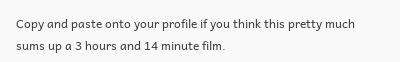Copy and paste onto your profile if you think this pretty much sums up a 3 hours and 14 minute film.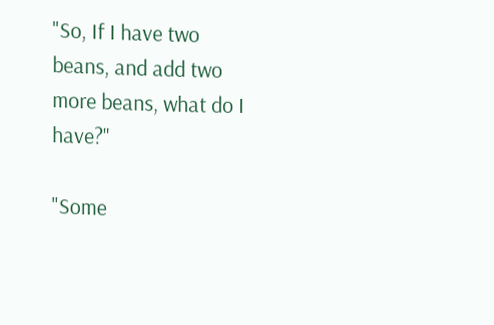"So, If I have two beans, and add two more beans, what do I have?"

"Some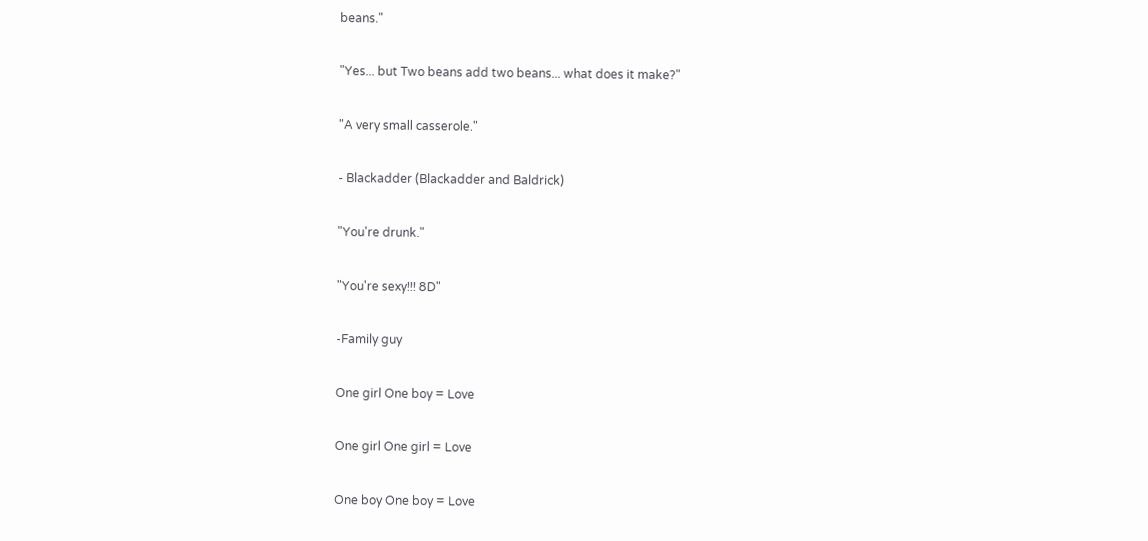beans."

"Yes... but Two beans add two beans... what does it make?"

"A very small casserole."

- Blackadder (Blackadder and Baldrick)

"You're drunk."

"You're sexy!!! 8D"

-Family guy

One girl One boy = Love

One girl One girl = Love

One boy One boy = Love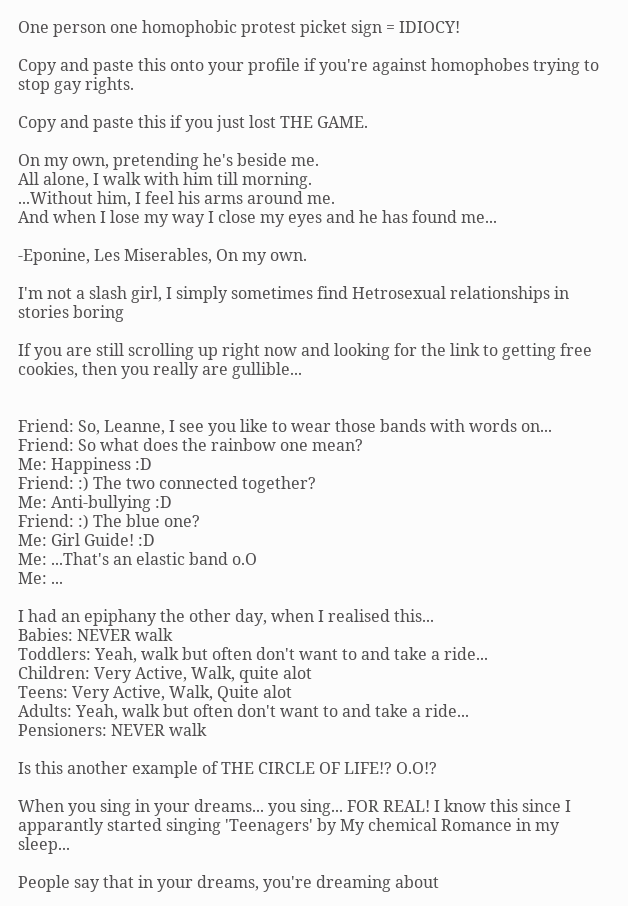One person one homophobic protest picket sign = IDIOCY!

Copy and paste this onto your profile if you're against homophobes trying to stop gay rights.

Copy and paste this if you just lost THE GAME.

On my own, pretending he's beside me.
All alone, I walk with him till morning.
...Without him, I feel his arms around me.
And when I lose my way I close my eyes and he has found me...

-Eponine, Les Miserables, On my own.

I'm not a slash girl, I simply sometimes find Hetrosexual relationships in stories boring

If you are still scrolling up right now and looking for the link to getting free cookies, then you really are gullible...


Friend: So, Leanne, I see you like to wear those bands with words on...
Friend: So what does the rainbow one mean?
Me: Happiness :D
Friend: :) The two connected together?
Me: Anti-bullying :D
Friend: :) The blue one?
Me: Girl Guide! :D
Me: ...That's an elastic band o.O
Me: ...

I had an epiphany the other day, when I realised this...
Babies: NEVER walk
Toddlers: Yeah, walk but often don't want to and take a ride...
Children: Very Active, Walk, quite alot
Teens: Very Active, Walk, Quite alot
Adults: Yeah, walk but often don't want to and take a ride...
Pensioners: NEVER walk

Is this another example of THE CIRCLE OF LIFE!? O.O!?

When you sing in your dreams... you sing... FOR REAL! I know this since I apparantly started singing 'Teenagers' by My chemical Romance in my sleep...

People say that in your dreams, you're dreaming about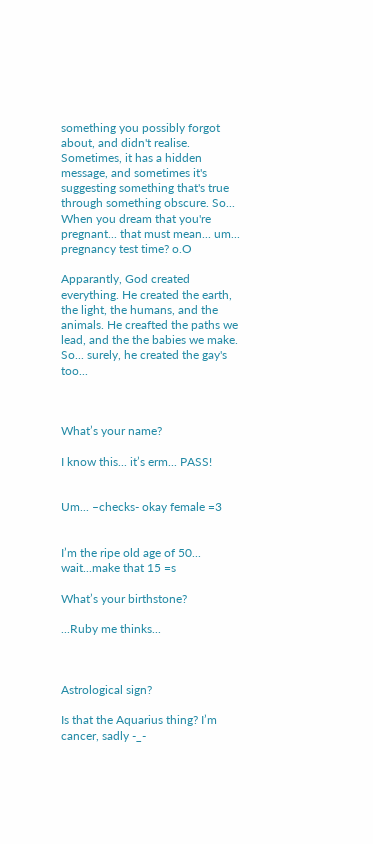something you possibly forgot about, and didn't realise. Sometimes, it has a hidden message, and sometimes it's suggesting something that's true through something obscure. So... When you dream that you're pregnant... that must mean... um... pregnancy test time? o.O

Apparantly, God created everything. He created the earth, the light, the humans, and the animals. He creafted the paths we lead, and the the babies we make. So... surely, he created the gay's too...



What’s your name?

I know this... it’s erm... PASS!


Um... –checks- okay female =3


I’m the ripe old age of 50... wait...make that 15 =s

What’s your birthstone?

...Ruby me thinks...



Astrological sign?

Is that the Aquarius thing? I’m cancer, sadly -_-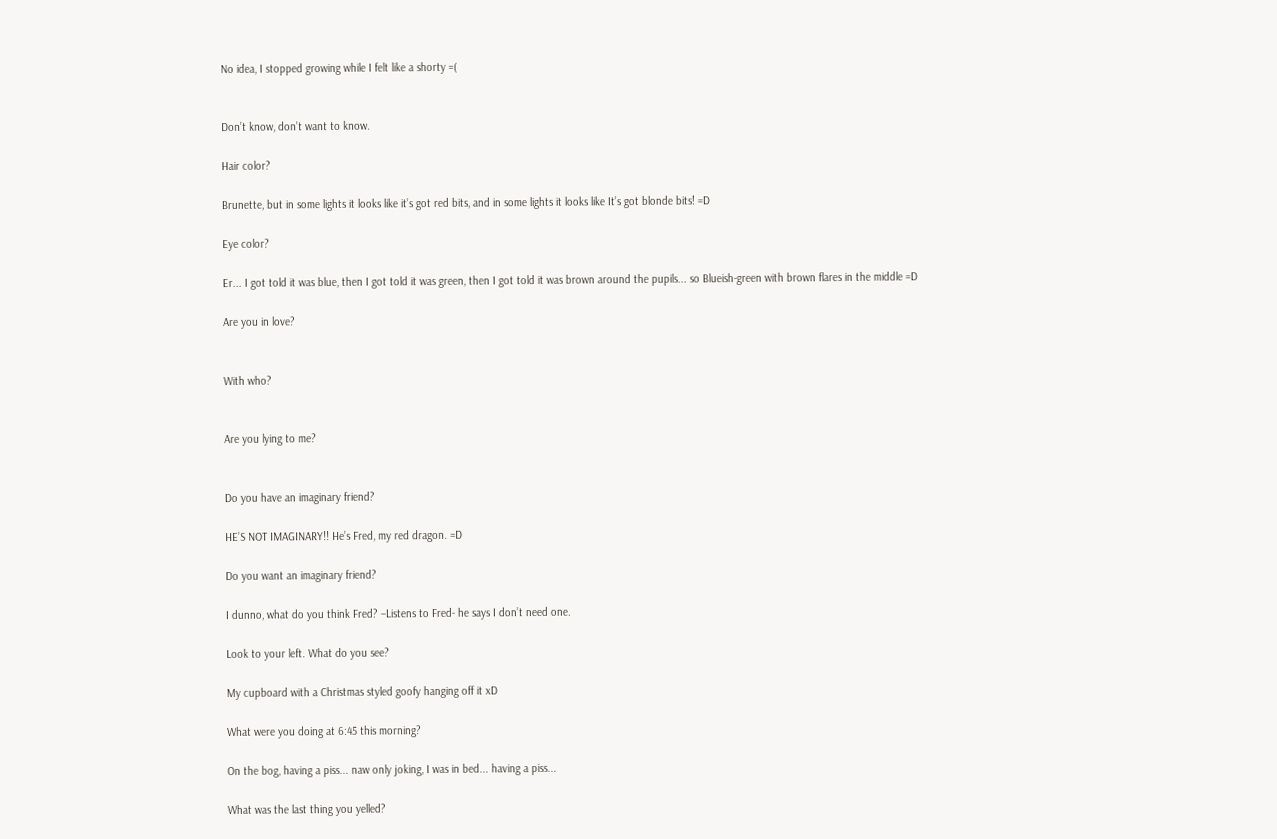No idea, I stopped growing while I felt like a shorty =(


Don’t know, don’t want to know.

Hair color?

Brunette, but in some lights it looks like it’s got red bits, and in some lights it looks like It’s got blonde bits! =D

Eye color?

Er... I got told it was blue, then I got told it was green, then I got told it was brown around the pupils... so Blueish-green with brown flares in the middle =D

Are you in love?


With who?


Are you lying to me?


Do you have an imaginary friend?

HE’S NOT IMAGINARY!! He’s Fred, my red dragon. =D

Do you want an imaginary friend?

I dunno, what do you think Fred? –Listens to Fred- he says I don’t need one.

Look to your left. What do you see?

My cupboard with a Christmas styled goofy hanging off it xD

What were you doing at 6:45 this morning?

On the bog, having a piss... naw only joking, I was in bed... having a piss...

What was the last thing you yelled?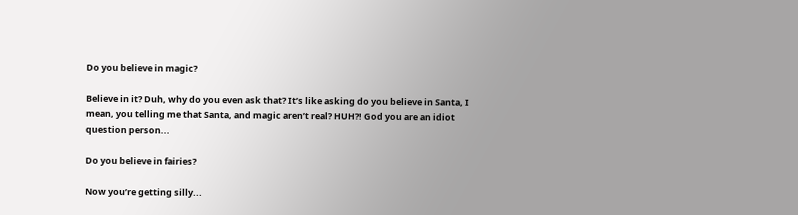Do you believe in magic?

Believe in it? Duh, why do you even ask that? It’s like asking do you believe in Santa, I mean, you telling me that Santa, and magic aren’t real? HUH?! God you are an idiot question person...

Do you believe in fairies?

Now you’re getting silly...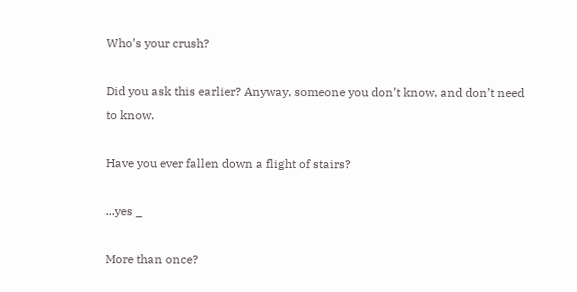Who’s your crush?

Did you ask this earlier? Anyway, someone you don’t know, and don’t need to know.

Have you ever fallen down a flight of stairs?

...yes _

More than once?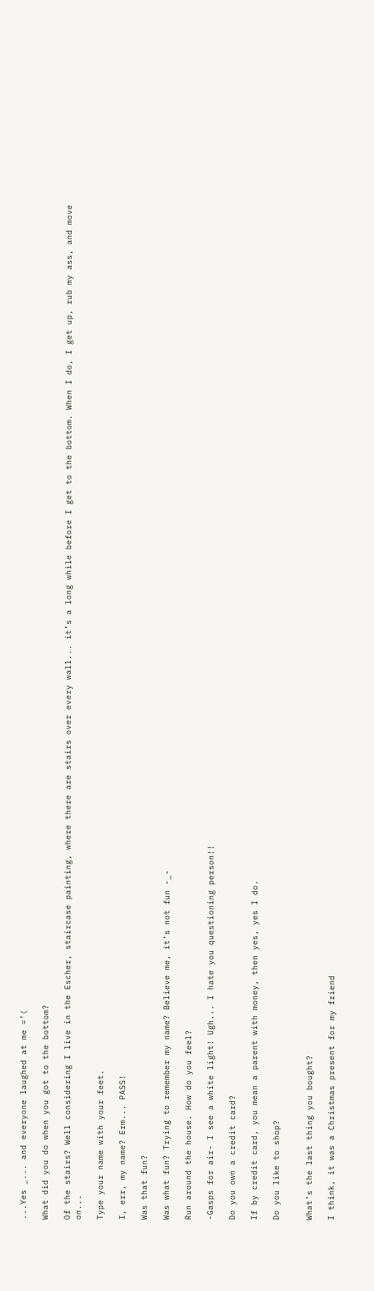...Yes _... and everyone laughed at me =’(

What did you do when you got to the bottom?

Of the stairs? Well considering I live in the Escher, staircase painting, where there are stairs over every wall... it’s a long while before I get to the bottom. When I do, I get up, rub my ass, and move on...

Type your name with your feet.

I, err, my name? Erm... PASS!

Was that fun?

Was what fun? Trying to remember my name? Believe me, it’s not fun -_-

Run around the house. How do you feel?

-Gasps for air- I see a white light! Ugh... I hate you questioning person!!

Do you own a credit card?

If by credit card, you mean a parent with money, then yes, yes I do.

Do you like to shop?


What’s the last thing you bought?

I think, it was a Christmas present for my friend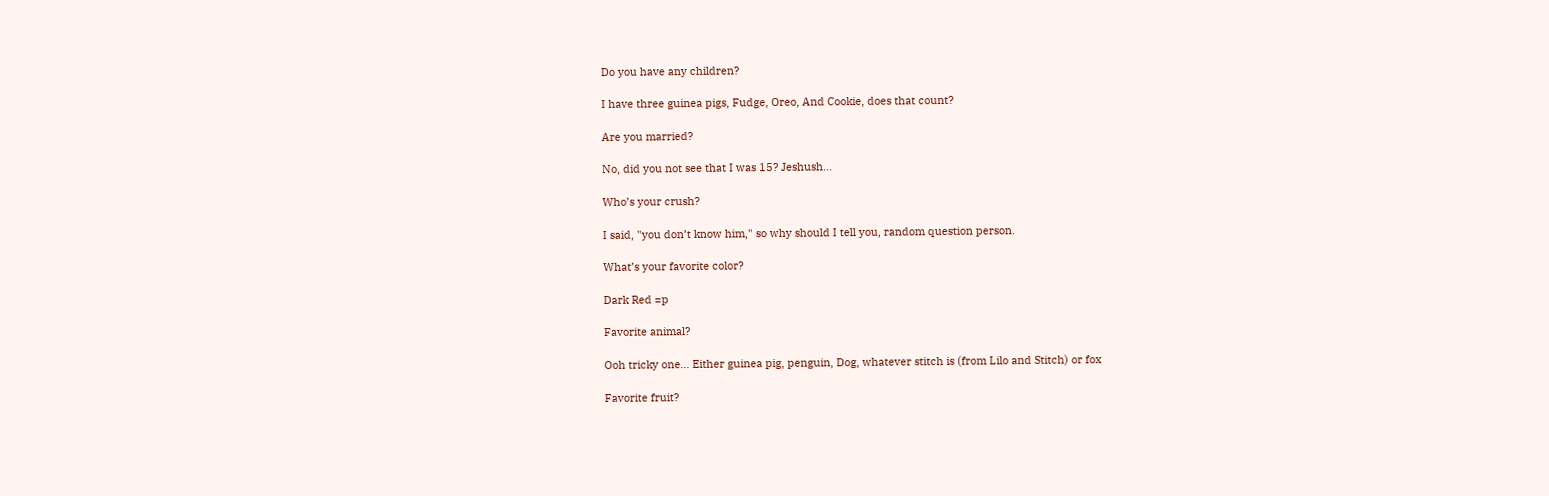Do you have any children?

I have three guinea pigs, Fudge, Oreo, And Cookie, does that count?

Are you married?

No, did you not see that I was 15? Jeshush...

Who’s your crush?

I said, "you don’t know him," so why should I tell you, random question person.

What’s your favorite color?

Dark Red =p

Favorite animal?

Ooh tricky one... Either guinea pig, penguin, Dog, whatever stitch is (from Lilo and Stitch) or fox

Favorite fruit?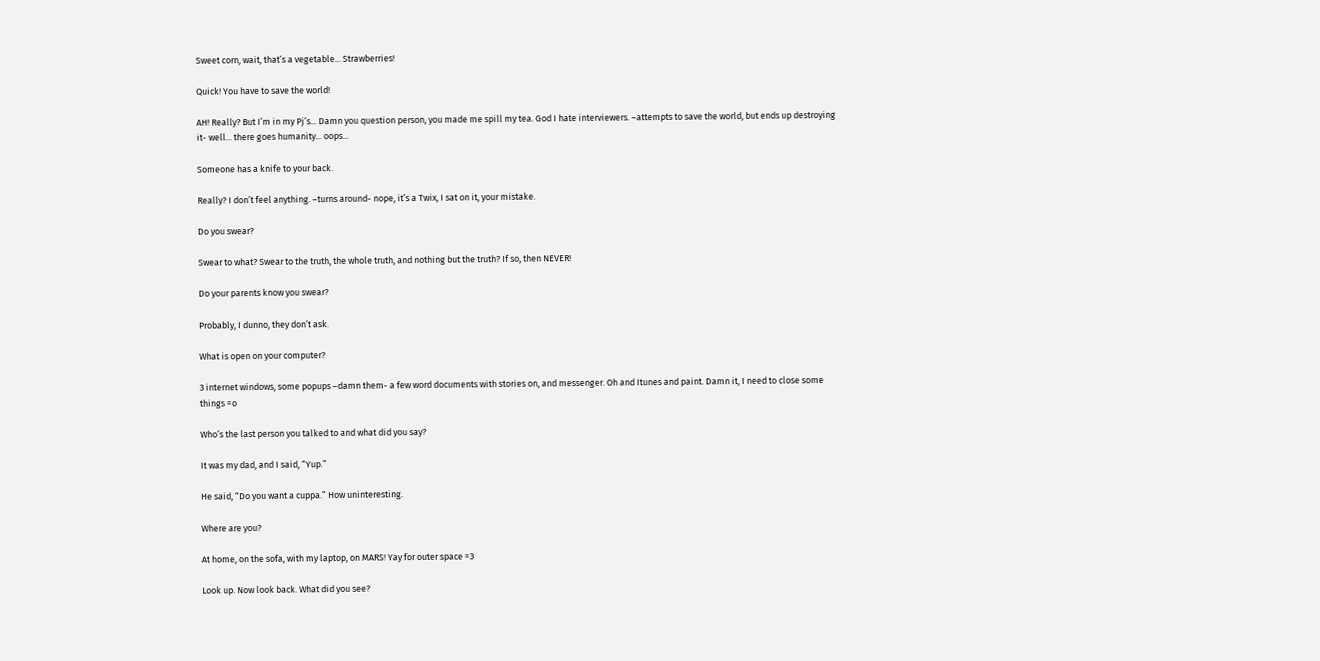Sweet corn, wait, that’s a vegetable... Strawberries!

Quick! You have to save the world!

AH! Really? But I’m in my Pj’s... Damn you question person, you made me spill my tea. God I hate interviewers. –attempts to save the world, but ends up destroying it- well... there goes humanity... oops...

Someone has a knife to your back.

Really? I don’t feel anything. –turns around- nope, it’s a Twix, I sat on it, your mistake.

Do you swear?

Swear to what? Swear to the truth, the whole truth, and nothing but the truth? If so, then NEVER!

Do your parents know you swear?

Probably, I dunno, they don’t ask.

What is open on your computer?

3 internet windows, some popups –damn them- a few word documents with stories on, and messenger. Oh and Itunes and paint. Damn it, I need to close some things =o

Who’s the last person you talked to and what did you say?

It was my dad, and I said, “Yup.”

He said, “Do you want a cuppa.” How uninteresting.

Where are you?

At home, on the sofa, with my laptop, on MARS! Yay for outer space =3

Look up. Now look back. What did you see?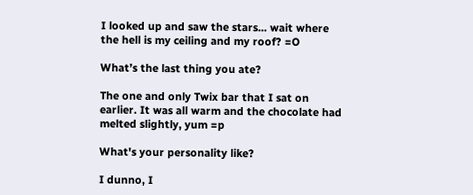I looked up and saw the stars... wait where the hell is my ceiling and my roof? =O

What’s the last thing you ate?

The one and only Twix bar that I sat on earlier. It was all warm and the chocolate had melted slightly, yum =p

What's your personality like?

I dunno, I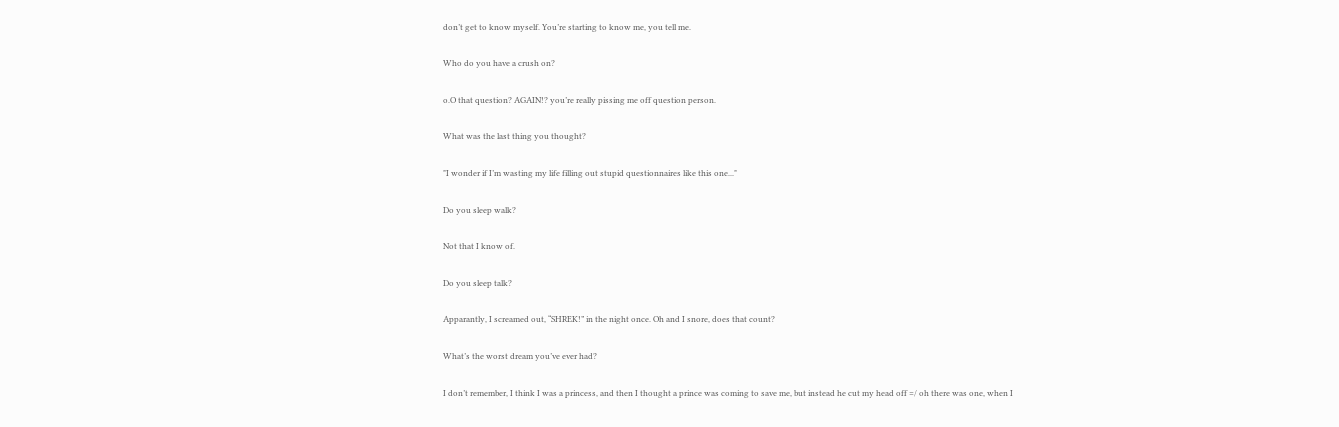don’t get to know myself. You’re starting to know me, you tell me.

Who do you have a crush on?

o.O that question? AGAIN!? you’re really pissing me off question person.

What was the last thing you thought?

"I wonder if I’m wasting my life filling out stupid questionnaires like this one..."

Do you sleep walk?

Not that I know of.

Do you sleep talk?

Apparantly, I screamed out, “SHREK!” in the night once. Oh and I snore, does that count?

What’s the worst dream you’ve ever had?

I don’t remember, I think I was a princess, and then I thought a prince was coming to save me, but instead he cut my head off =/ oh there was one, when I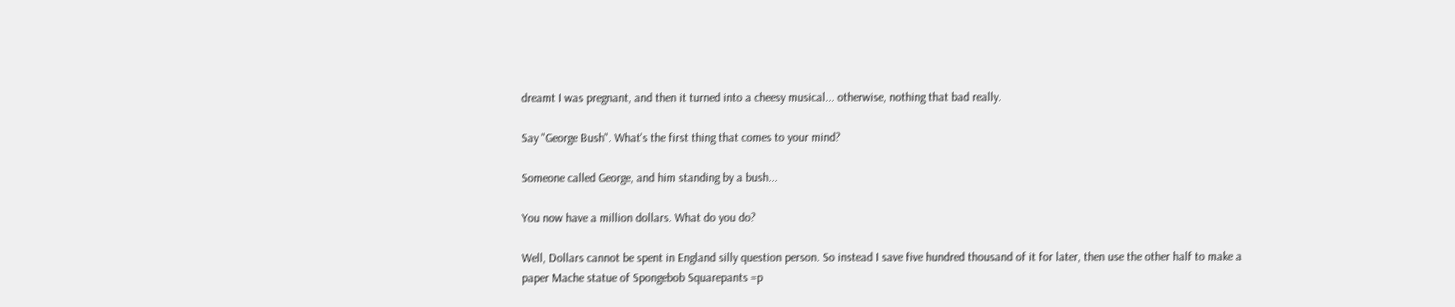dreamt I was pregnant, and then it turned into a cheesy musical... otherwise, nothing that bad really.

Say "George Bush". What's the first thing that comes to your mind?

Someone called George, and him standing by a bush...

You now have a million dollars. What do you do?

Well, Dollars cannot be spent in England silly question person. So instead I save five hundred thousand of it for later, then use the other half to make a paper Mache statue of Spongebob Squarepants =p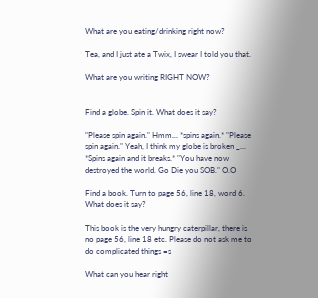What are you eating/drinking right now?

Tea, and I just ate a Twix, I swear I told you that.

What are you writing RIGHT NOW?


Find a globe. Spin it. What does it say?

"Please spin again." Hmm... *spins again.* "Please spin again." Yeah, I think my globe is broken _... *Spins again and it breaks.* "You have now destroyed the world. Go Die you SOB." O.O

Find a book. Turn to page 56, line 18, word 6. What does it say?

This book is the very hungry caterpillar, there is no page 56, line 18 etc. Please do not ask me to do complicated things =s

What can you hear right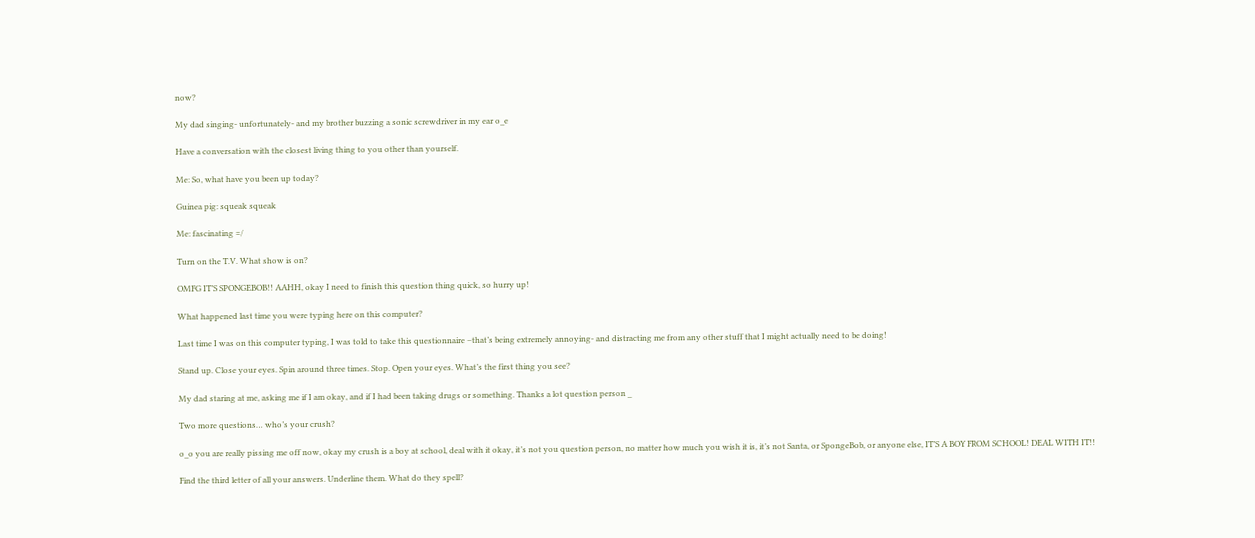now?

My dad singing- unfortunately- and my brother buzzing a sonic screwdriver in my ear o_e

Have a conversation with the closest living thing to you other than yourself.

Me: So, what have you been up today?

Guinea pig: squeak squeak

Me: fascinating =/

Turn on the T.V. What show is on?

OMFG IT’S SPONGEBOB!! AAHH, okay I need to finish this question thing quick, so hurry up!

What happened last time you were typing here on this computer?

Last time I was on this computer typing, I was told to take this questionnaire –that’s being extremely annoying- and distracting me from any other stuff that I might actually need to be doing!

Stand up. Close your eyes. Spin around three times. Stop. Open your eyes. What’s the first thing you see?

My dad staring at me, asking me if I am okay, and if I had been taking drugs or something. Thanks a lot question person _

Two more questions… who’s your crush?

o_o you are really pissing me off now, okay my crush is a boy at school, deal with it okay, it’s not you question person, no matter how much you wish it is, it’s not Santa, or SpongeBob, or anyone else, IT’S A BOY FROM SCHOOL! DEAL WITH IT!!

Find the third letter of all your answers. Underline them. What do they spell?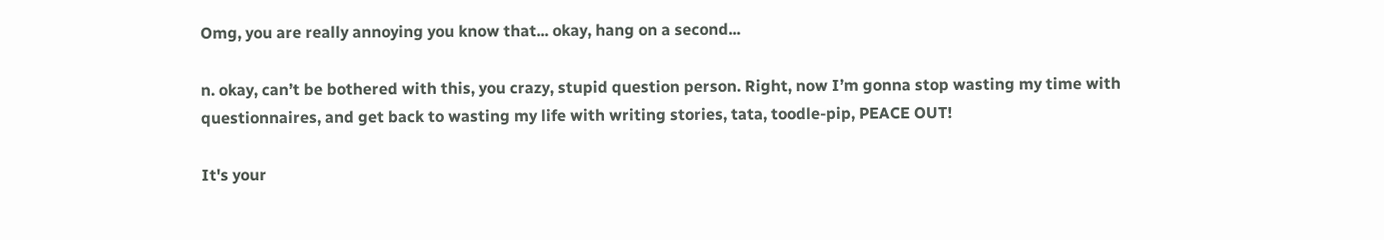Omg, you are really annoying you know that... okay, hang on a second...

n. okay, can’t be bothered with this, you crazy, stupid question person. Right, now I’m gonna stop wasting my time with questionnaires, and get back to wasting my life with writing stories, tata, toodle-pip, PEACE OUT!

It's your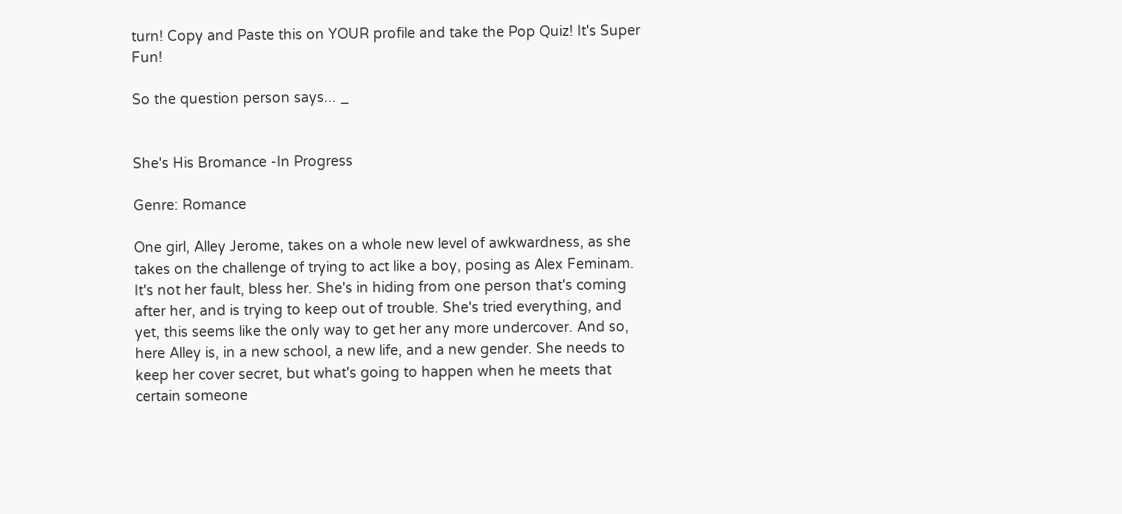turn! Copy and Paste this on YOUR profile and take the Pop Quiz! It's Super Fun!

So the question person says... _


She's His Bromance -In Progress

Genre: Romance

One girl, Alley Jerome, takes on a whole new level of awkwardness, as she takes on the challenge of trying to act like a boy, posing as Alex Feminam. It's not her fault, bless her. She's in hiding from one person that's coming after her, and is trying to keep out of trouble. She's tried everything, and yet, this seems like the only way to get her any more undercover. And so, here Alley is, in a new school, a new life, and a new gender. She needs to keep her cover secret, but what's going to happen when he meets that certain someone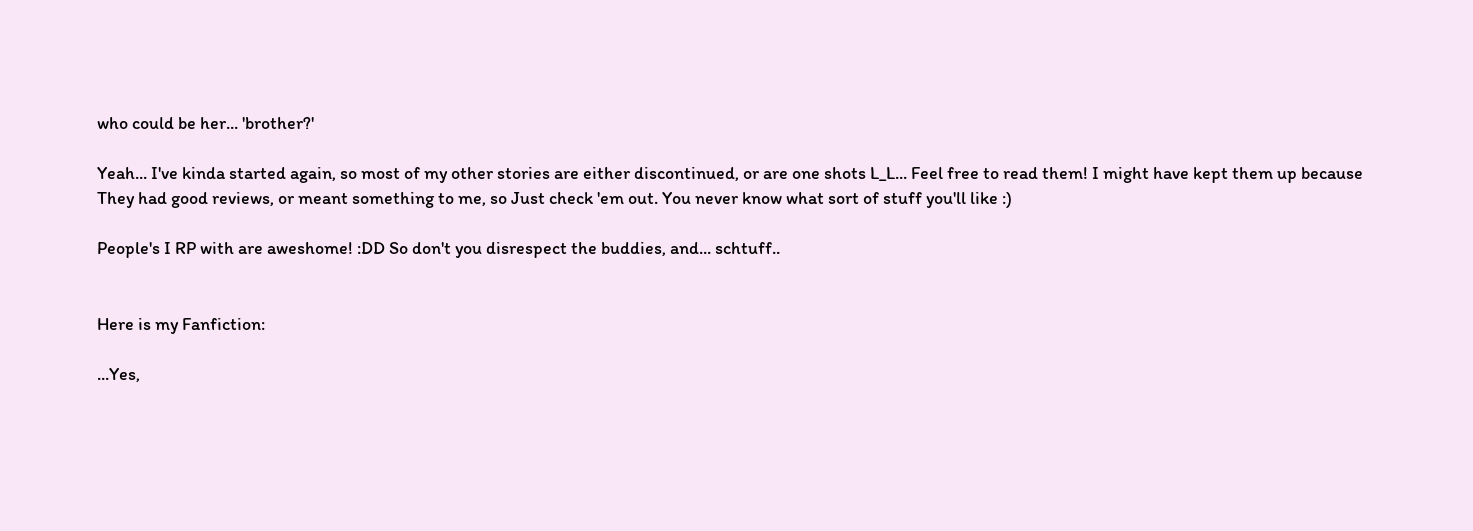who could be her... 'brother?'

Yeah... I've kinda started again, so most of my other stories are either discontinued, or are one shots L_L... Feel free to read them! I might have kept them up because They had good reviews, or meant something to me, so Just check 'em out. You never know what sort of stuff you'll like :)

People's I RP with are aweshome! :DD So don't you disrespect the buddies, and... schtuff..


Here is my Fanfiction:

...Yes,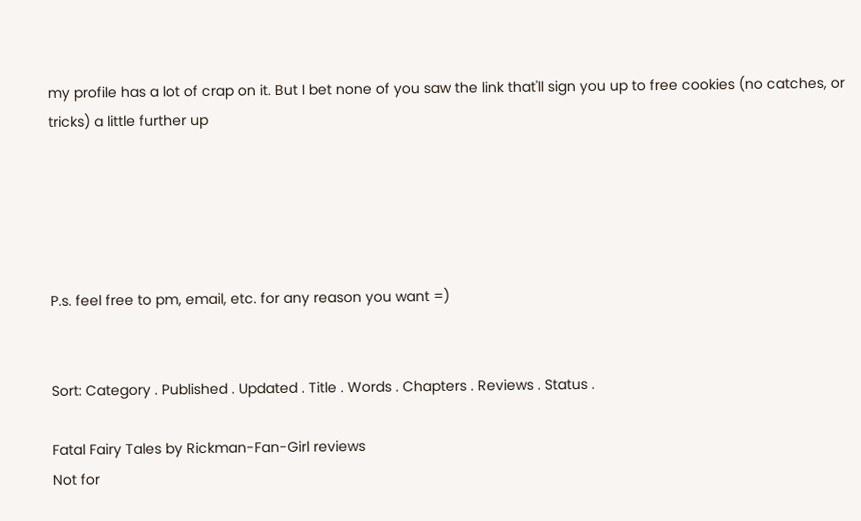my profile has a lot of crap on it. But I bet none of you saw the link that'll sign you up to free cookies (no catches, or tricks) a little further up





P.s. feel free to pm, email, etc. for any reason you want =)


Sort: Category . Published . Updated . Title . Words . Chapters . Reviews . Status .

Fatal Fairy Tales by Rickman-Fan-Girl reviews
Not for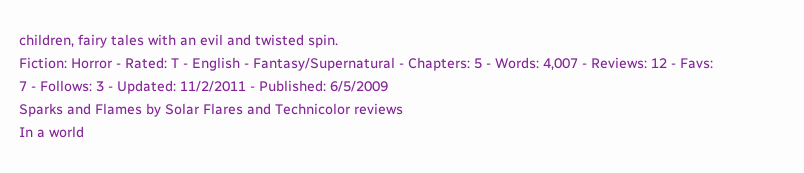children, fairy tales with an evil and twisted spin.
Fiction: Horror - Rated: T - English - Fantasy/Supernatural - Chapters: 5 - Words: 4,007 - Reviews: 12 - Favs: 7 - Follows: 3 - Updated: 11/2/2011 - Published: 6/5/2009
Sparks and Flames by Solar Flares and Technicolor reviews
In a world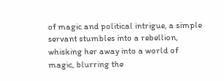of magic and political intrigue, a simple servant stumbles into a rebellion, whisking her away into a world of magic, blurring the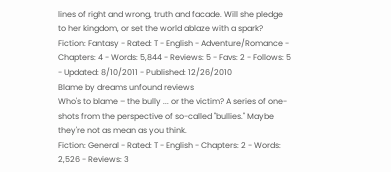lines of right and wrong, truth and facade. Will she pledge to her kingdom, or set the world ablaze with a spark?
Fiction: Fantasy - Rated: T - English - Adventure/Romance - Chapters: 4 - Words: 5,844 - Reviews: 5 - Favs: 2 - Follows: 5 - Updated: 8/10/2011 - Published: 12/26/2010
Blame by dreams unfound reviews
Who's to blame – the bully ... or the victim? A series of one-shots from the perspective of so-called "bullies." Maybe they're not as mean as you think.
Fiction: General - Rated: T - English - Chapters: 2 - Words: 2,526 - Reviews: 3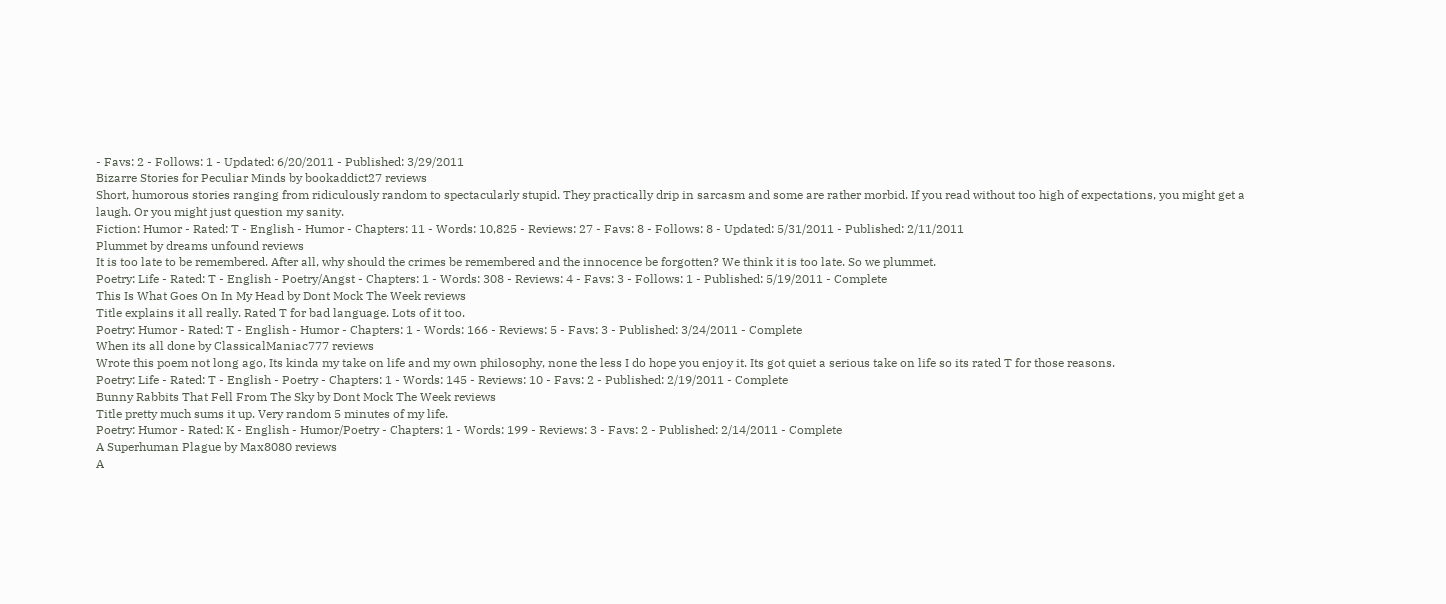- Favs: 2 - Follows: 1 - Updated: 6/20/2011 - Published: 3/29/2011
Bizarre Stories for Peculiar Minds by bookaddict27 reviews
Short, humorous stories ranging from ridiculously random to spectacularly stupid. They practically drip in sarcasm and some are rather morbid. If you read without too high of expectations, you might get a laugh. Or you might just question my sanity.
Fiction: Humor - Rated: T - English - Humor - Chapters: 11 - Words: 10,825 - Reviews: 27 - Favs: 8 - Follows: 8 - Updated: 5/31/2011 - Published: 2/11/2011
Plummet by dreams unfound reviews
It is too late to be remembered. After all, why should the crimes be remembered and the innocence be forgotten? We think it is too late. So we plummet.
Poetry: Life - Rated: T - English - Poetry/Angst - Chapters: 1 - Words: 308 - Reviews: 4 - Favs: 3 - Follows: 1 - Published: 5/19/2011 - Complete
This Is What Goes On In My Head by Dont Mock The Week reviews
Title explains it all really. Rated T for bad language. Lots of it too.
Poetry: Humor - Rated: T - English - Humor - Chapters: 1 - Words: 166 - Reviews: 5 - Favs: 3 - Published: 3/24/2011 - Complete
When its all done by ClassicalManiac777 reviews
Wrote this poem not long ago, Its kinda my take on life and my own philosophy, none the less I do hope you enjoy it. Its got quiet a serious take on life so its rated T for those reasons.
Poetry: Life - Rated: T - English - Poetry - Chapters: 1 - Words: 145 - Reviews: 10 - Favs: 2 - Published: 2/19/2011 - Complete
Bunny Rabbits That Fell From The Sky by Dont Mock The Week reviews
Title pretty much sums it up. Very random 5 minutes of my life.
Poetry: Humor - Rated: K - English - Humor/Poetry - Chapters: 1 - Words: 199 - Reviews: 3 - Favs: 2 - Published: 2/14/2011 - Complete
A Superhuman Plague by Max8080 reviews
A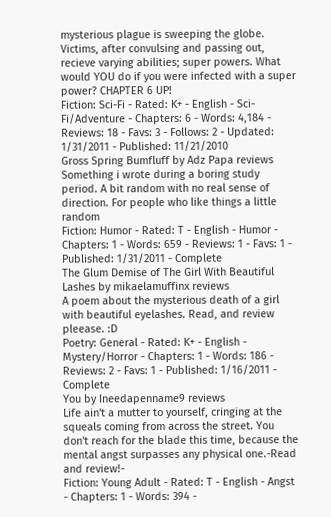mysterious plague is sweeping the globe. Victims, after convulsing and passing out, recieve varying abilities; super powers. What would YOU do if you were infected with a super power? CHAPTER 6 UP!
Fiction: Sci-Fi - Rated: K+ - English - Sci-Fi/Adventure - Chapters: 6 - Words: 4,184 - Reviews: 18 - Favs: 3 - Follows: 2 - Updated: 1/31/2011 - Published: 11/21/2010
Gross Spring Bumfluff by Adz Papa reviews
Something i wrote during a boring study period. A bit random with no real sense of direction. For people who like things a little random
Fiction: Humor - Rated: T - English - Humor - Chapters: 1 - Words: 659 - Reviews: 1 - Favs: 1 - Published: 1/31/2011 - Complete
The Glum Demise of The Girl With Beautiful Lashes by mikaelamuffinx reviews
A poem about the mysterious death of a girl with beautiful eyelashes. Read, and review pleease. :D
Poetry: General - Rated: K+ - English - Mystery/Horror - Chapters: 1 - Words: 186 - Reviews: 2 - Favs: 1 - Published: 1/16/2011 - Complete
You by Ineedapenname9 reviews
Life ain't a mutter to yourself, cringing at the squeals coming from across the street. You don't reach for the blade this time, because the mental angst surpasses any physical one.-Read and review!-
Fiction: Young Adult - Rated: T - English - Angst - Chapters: 1 - Words: 394 -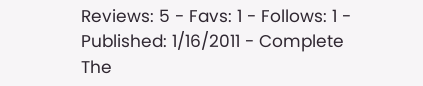Reviews: 5 - Favs: 1 - Follows: 1 - Published: 1/16/2011 - Complete
The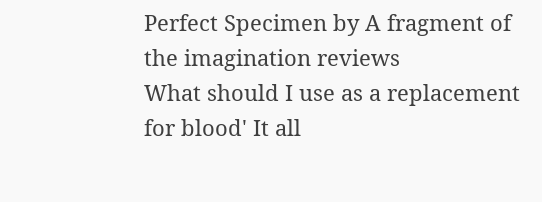Perfect Specimen by A fragment of the imagination reviews
What should I use as a replacement for blood' It all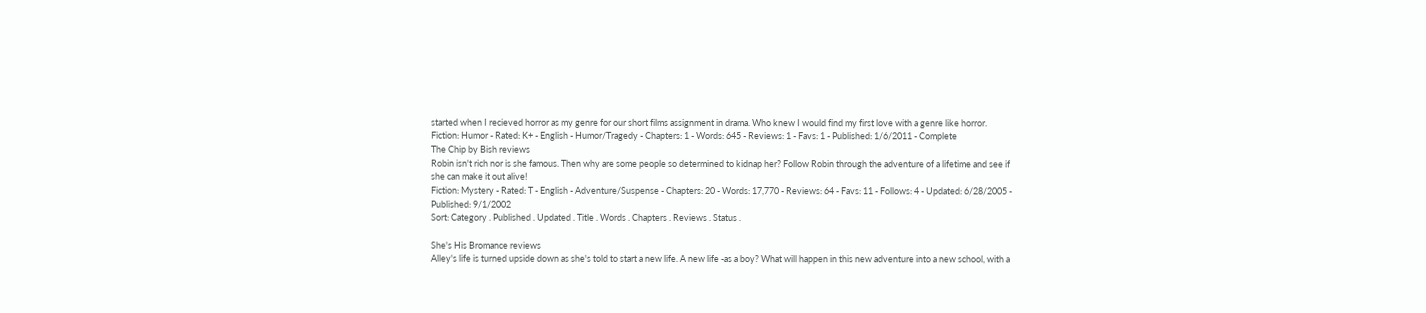started when I recieved horror as my genre for our short films assignment in drama. Who knew I would find my first love with a genre like horror.
Fiction: Humor - Rated: K+ - English - Humor/Tragedy - Chapters: 1 - Words: 645 - Reviews: 1 - Favs: 1 - Published: 1/6/2011 - Complete
The Chip by Bish reviews
Robin isn't rich nor is she famous. Then why are some people so determined to kidnap her? Follow Robin through the adventure of a lifetime and see if she can make it out alive!
Fiction: Mystery - Rated: T - English - Adventure/Suspense - Chapters: 20 - Words: 17,770 - Reviews: 64 - Favs: 11 - Follows: 4 - Updated: 6/28/2005 - Published: 9/1/2002
Sort: Category . Published . Updated . Title . Words . Chapters . Reviews . Status .

She's His Bromance reviews
Alley's life is turned upside down as she's told to start a new life. A new life -as a boy? What will happen in this new adventure into a new school, with a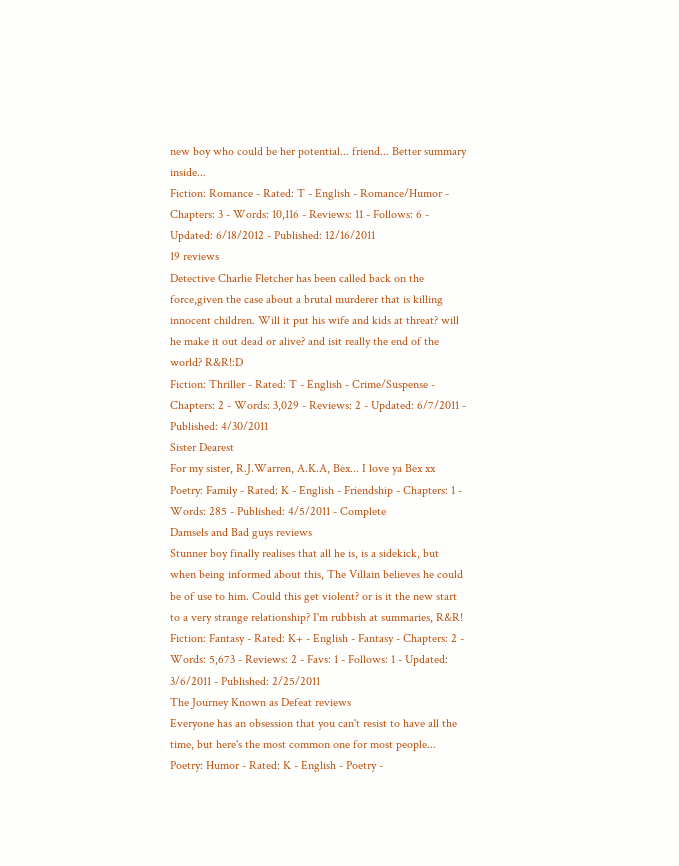new boy who could be her potential... friend... Better summary inside...
Fiction: Romance - Rated: T - English - Romance/Humor - Chapters: 3 - Words: 10,116 - Reviews: 11 - Follows: 6 - Updated: 6/18/2012 - Published: 12/16/2011
19 reviews
Detective Charlie Fletcher has been called back on the force,given the case about a brutal murderer that is killing innocent children. Will it put his wife and kids at threat? will he make it out dead or alive? and isit really the end of the world? R&R!:D
Fiction: Thriller - Rated: T - English - Crime/Suspense - Chapters: 2 - Words: 3,029 - Reviews: 2 - Updated: 6/7/2011 - Published: 4/30/2011
Sister Dearest
For my sister, R.J.Warren, A.K.A, Bex... I love ya Bex xx
Poetry: Family - Rated: K - English - Friendship - Chapters: 1 - Words: 285 - Published: 4/5/2011 - Complete
Damsels and Bad guys reviews
Stunner boy finally realises that all he is, is a sidekick, but when being informed about this, The Villain believes he could be of use to him. Could this get violent? or is it the new start to a very strange relationship? I'm rubbish at summaries, R&R!
Fiction: Fantasy - Rated: K+ - English - Fantasy - Chapters: 2 - Words: 5,673 - Reviews: 2 - Favs: 1 - Follows: 1 - Updated: 3/6/2011 - Published: 2/25/2011
The Journey Known as Defeat reviews
Everyone has an obsession that you can't resist to have all the time, but here's the most common one for most people...
Poetry: Humor - Rated: K - English - Poetry -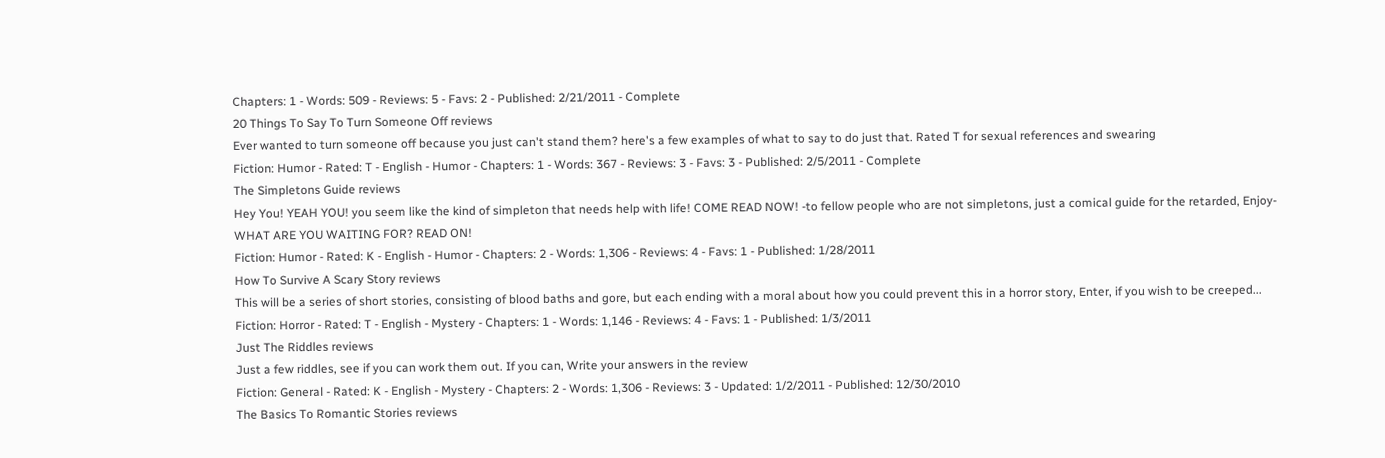Chapters: 1 - Words: 509 - Reviews: 5 - Favs: 2 - Published: 2/21/2011 - Complete
20 Things To Say To Turn Someone Off reviews
Ever wanted to turn someone off because you just can't stand them? here's a few examples of what to say to do just that. Rated T for sexual references and swearing
Fiction: Humor - Rated: T - English - Humor - Chapters: 1 - Words: 367 - Reviews: 3 - Favs: 3 - Published: 2/5/2011 - Complete
The Simpletons Guide reviews
Hey You! YEAH YOU! you seem like the kind of simpleton that needs help with life! COME READ NOW! -to fellow people who are not simpletons, just a comical guide for the retarded, Enjoy- WHAT ARE YOU WAITING FOR? READ ON!
Fiction: Humor - Rated: K - English - Humor - Chapters: 2 - Words: 1,306 - Reviews: 4 - Favs: 1 - Published: 1/28/2011
How To Survive A Scary Story reviews
This will be a series of short stories, consisting of blood baths and gore, but each ending with a moral about how you could prevent this in a horror story, Enter, if you wish to be creeped...
Fiction: Horror - Rated: T - English - Mystery - Chapters: 1 - Words: 1,146 - Reviews: 4 - Favs: 1 - Published: 1/3/2011
Just The Riddles reviews
Just a few riddles, see if you can work them out. If you can, Write your answers in the review
Fiction: General - Rated: K - English - Mystery - Chapters: 2 - Words: 1,306 - Reviews: 3 - Updated: 1/2/2011 - Published: 12/30/2010
The Basics To Romantic Stories reviews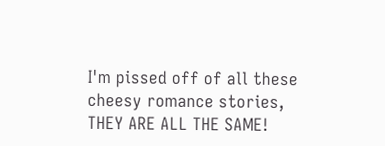I'm pissed off of all these cheesy romance stories, THEY ARE ALL THE SAME!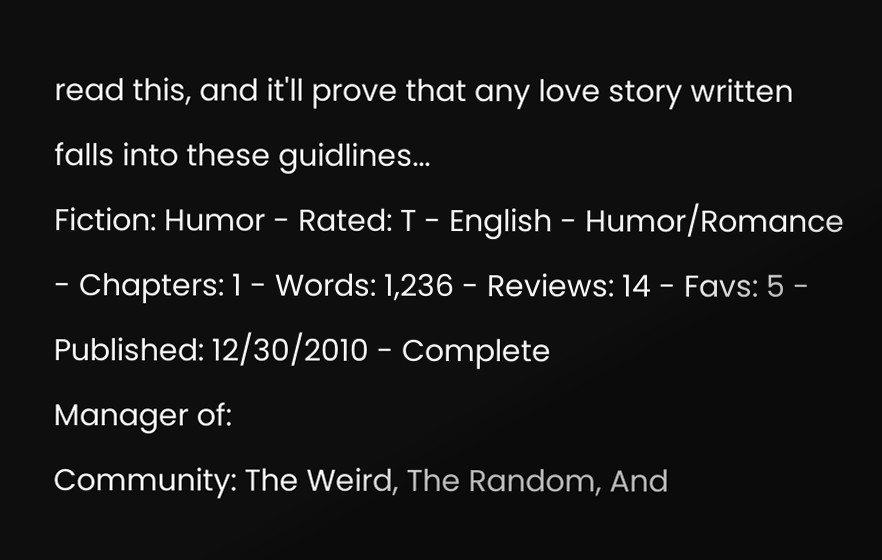read this, and it'll prove that any love story written falls into these guidlines...
Fiction: Humor - Rated: T - English - Humor/Romance - Chapters: 1 - Words: 1,236 - Reviews: 14 - Favs: 5 - Published: 12/30/2010 - Complete
Manager of:
Community: The Weird, The Random, And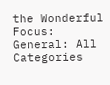the Wonderful
Focus: General: All Categories